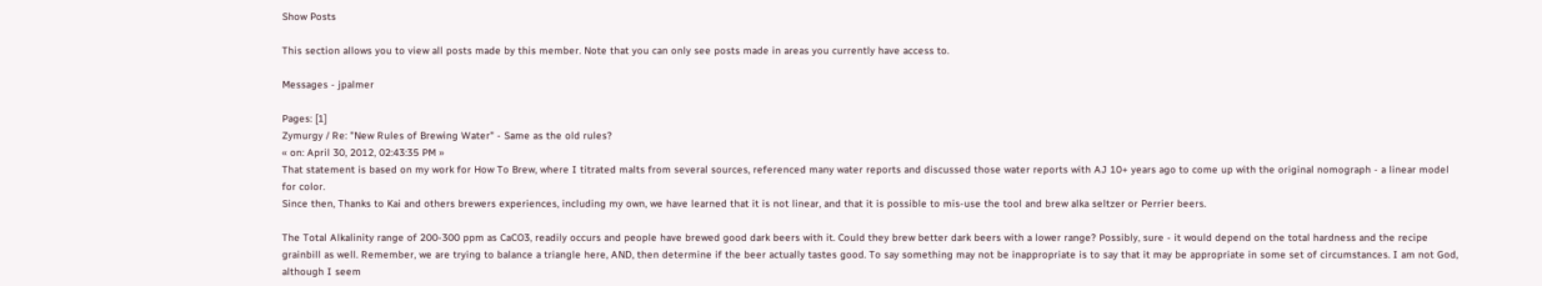Show Posts

This section allows you to view all posts made by this member. Note that you can only see posts made in areas you currently have access to.

Messages - jpalmer

Pages: [1]
Zymurgy / Re: "New Rules of Brewing Water" - Same as the old rules?
« on: April 30, 2012, 02:43:35 PM »
That statement is based on my work for How To Brew, where I titrated malts from several sources, referenced many water reports and discussed those water reports with AJ 10+ years ago to come up with the original nomograph - a linear model for color.
Since then, Thanks to Kai and others brewers experiences, including my own, we have learned that it is not linear, and that it is possible to mis-use the tool and brew alka seltzer or Perrier beers.

The Total Alkalinity range of 200-300 ppm as CaCO3, readily occurs and people have brewed good dark beers with it. Could they brew better dark beers with a lower range? Possibly, sure - it would depend on the total hardness and the recipe grainbill as well. Remember, we are trying to balance a triangle here, AND, then determine if the beer actually tastes good. To say something may not be inappropriate is to say that it may be appropriate in some set of circumstances. I am not God, although I seem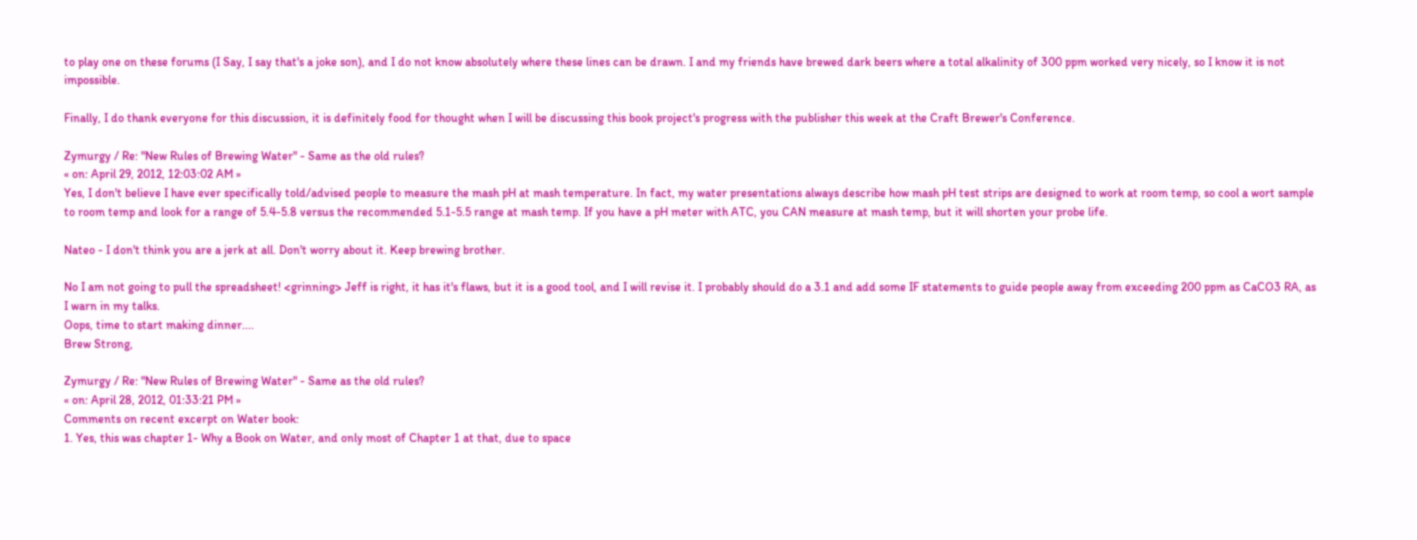to play one on these forums (I Say, I say that's a joke son), and I do not know absolutely where these lines can be drawn. I and my friends have brewed dark beers where a total alkalinity of 300 ppm worked very nicely, so I know it is not impossible.

Finally, I do thank everyone for this discussion, it is definitely food for thought when I will be discussing this book project's progress with the publisher this week at the Craft Brewer's Conference.

Zymurgy / Re: "New Rules of Brewing Water" - Same as the old rules?
« on: April 29, 2012, 12:03:02 AM »
Yes, I don't believe I have ever specifically told/advised people to measure the mash pH at mash temperature. In fact, my water presentations always describe how mash pH test strips are designed to work at room temp, so cool a wort sample to room temp and look for a range of 5.4-5.8 versus the recommended 5.1-5.5 range at mash temp. If you have a pH meter with ATC, you CAN measure at mash temp, but it will shorten your probe life.

Nateo - I don't think you are a jerk at all. Don't worry about it. Keep brewing brother.

No I am not going to pull the spreadsheet! <grinning> Jeff is right, it has it's flaws, but it is a good tool, and I will revise it. I probably should do a 3.1 and add some IF statements to guide people away from exceeding 200 ppm as CaCO3 RA, as I warn in my talks.
Oops, time to start making dinner....
Brew Strong,

Zymurgy / Re: "New Rules of Brewing Water" - Same as the old rules?
« on: April 28, 2012, 01:33:21 PM »
Comments on recent excerpt on Water book:
1. Yes, this was chapter 1- Why a Book on Water, and only most of Chapter 1 at that, due to space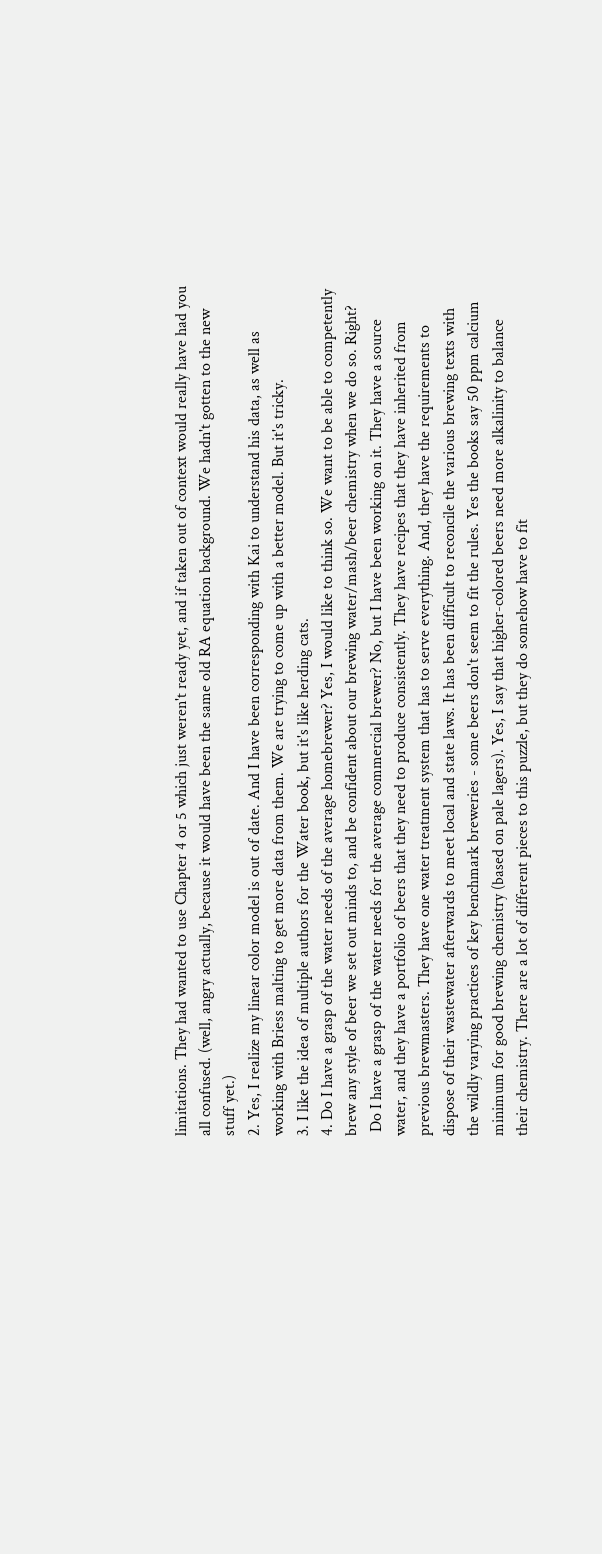limitations. They had wanted to use Chapter 4 or 5 which just weren't ready yet, and if taken out of context would really have had you all confused. (well, angry actually, because it would have been the same old RA equation background. We hadn't gotten to the new stuff yet.)
2. Yes, I realize my linear color model is out of date. And I have been corresponding with Kai to understand his data, as well as working with Briess malting to get more data from them. We are trying to come up with a better model. But it's tricky.
3. I like the idea of multiple authors for the Water book, but it's like herding cats.
4. Do I have a grasp of the water needs of the average homebrewer? Yes, I would like to think so. We want to be able to competently brew any style of beer we set out minds to, and be confident about our brewing water/mash/beer chemistry when we do so. Right?
 Do I have a grasp of the water needs for the average commercial brewer? No, but I have been working on it. They have a source water, and they have a portfolio of beers that they need to produce consistently. They have recipes that they have inherited from previous brewmasters. They have one water treatment system that has to serve everything. And, they have the requirements to dispose of their wastewater afterwards to meet local and state laws. It has been difficult to reconcile the various brewing texts with the wildly varying practices of key benchmark breweries - some beers don't seem to fit the rules. Yes the books say 50 ppm calcium minimum for good brewing chemistry (based on pale lagers). Yes, I say that higher-colored beers need more alkalinity to balance their chemistry. There are a lot of different pieces to this puzzle, but they do somehow have to fit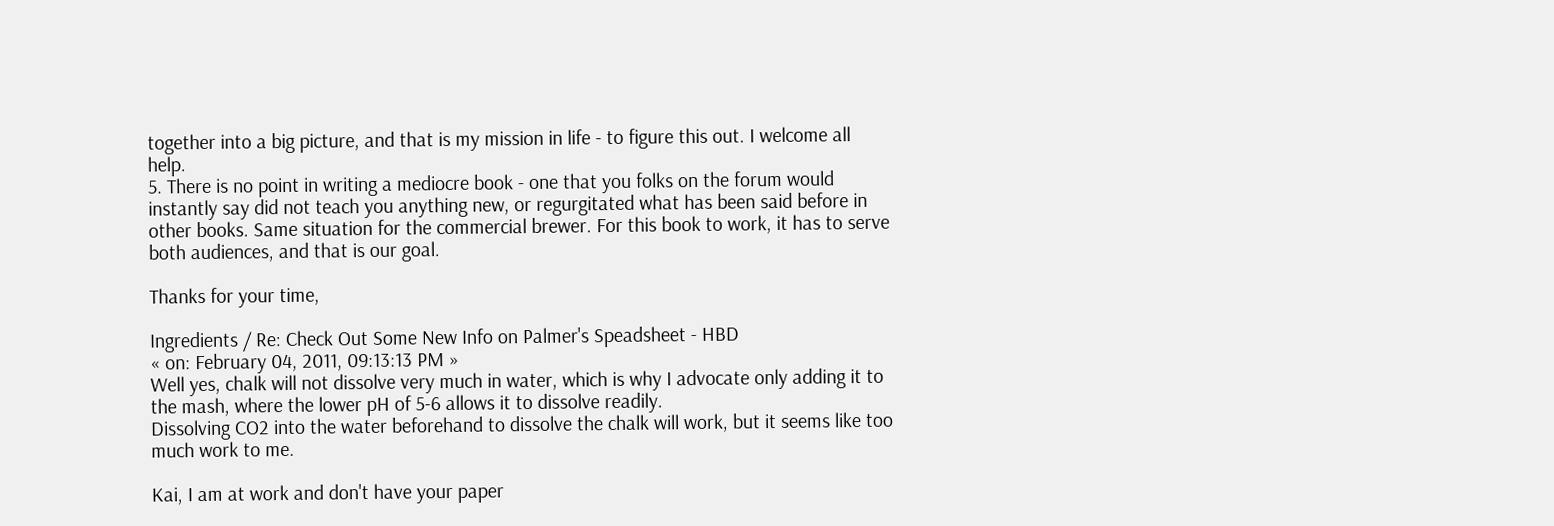together into a big picture, and that is my mission in life - to figure this out. I welcome all help.
5. There is no point in writing a mediocre book - one that you folks on the forum would instantly say did not teach you anything new, or regurgitated what has been said before in other books. Same situation for the commercial brewer. For this book to work, it has to serve both audiences, and that is our goal.

Thanks for your time,

Ingredients / Re: Check Out Some New Info on Palmer's Speadsheet - HBD
« on: February 04, 2011, 09:13:13 PM »
Well yes, chalk will not dissolve very much in water, which is why I advocate only adding it to the mash, where the lower pH of 5-6 allows it to dissolve readily.
Dissolving CO2 into the water beforehand to dissolve the chalk will work, but it seems like too much work to me.

Kai, I am at work and don't have your paper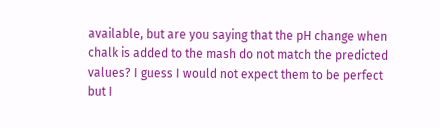available, but are you saying that the pH change when chalk is added to the mash do not match the predicted values? I guess I would not expect them to be perfect but I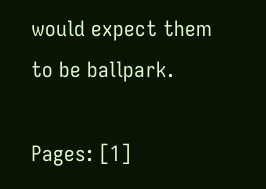would expect them to be ballpark.

Pages: [1]